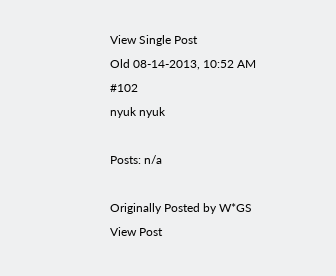View Single Post
Old 08-14-2013, 10:52 AM   #102
nyuk nyuk

Posts: n/a

Originally Posted by W*GS View Post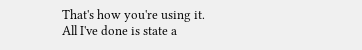That's how you're using it.
All I've done is state a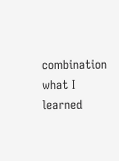combination what I learned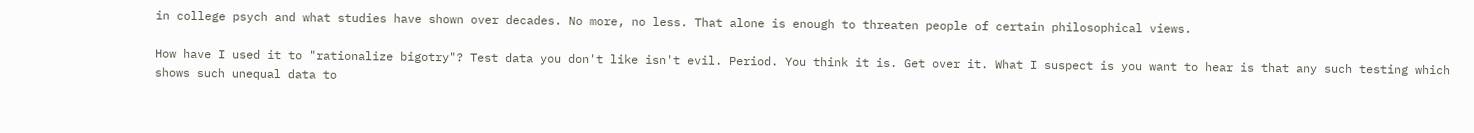in college psych and what studies have shown over decades. No more, no less. That alone is enough to threaten people of certain philosophical views.

How have I used it to "rationalize bigotry"? Test data you don't like isn't evil. Period. You think it is. Get over it. What I suspect is you want to hear is that any such testing which shows such unequal data to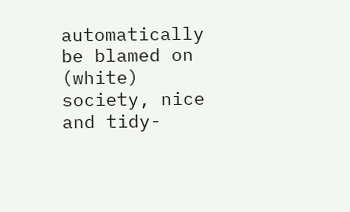automatically be blamed on (white) society, nice and tidy-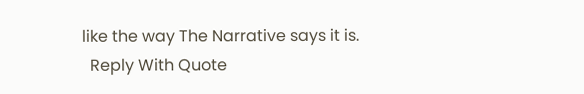like the way The Narrative says it is.
  Reply With Quote